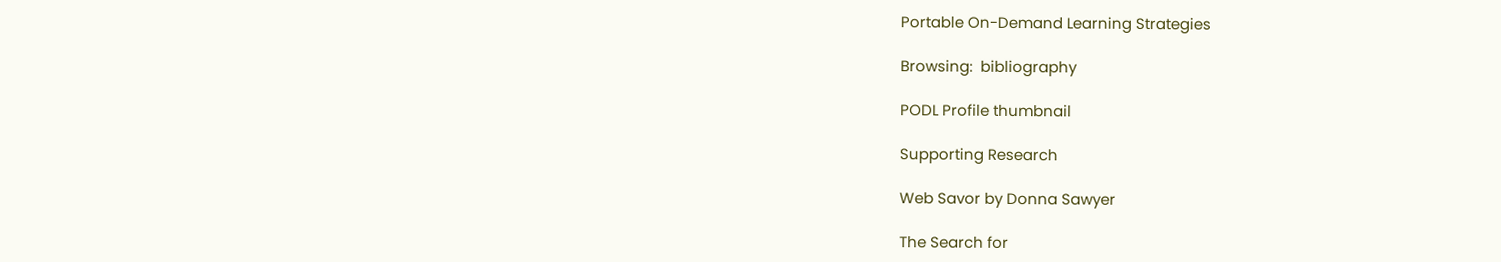Portable On-Demand Learning Strategies

Browsing:  bibliography

PODL Profile thumbnail

Supporting Research

Web Savor by Donna Sawyer

The Search for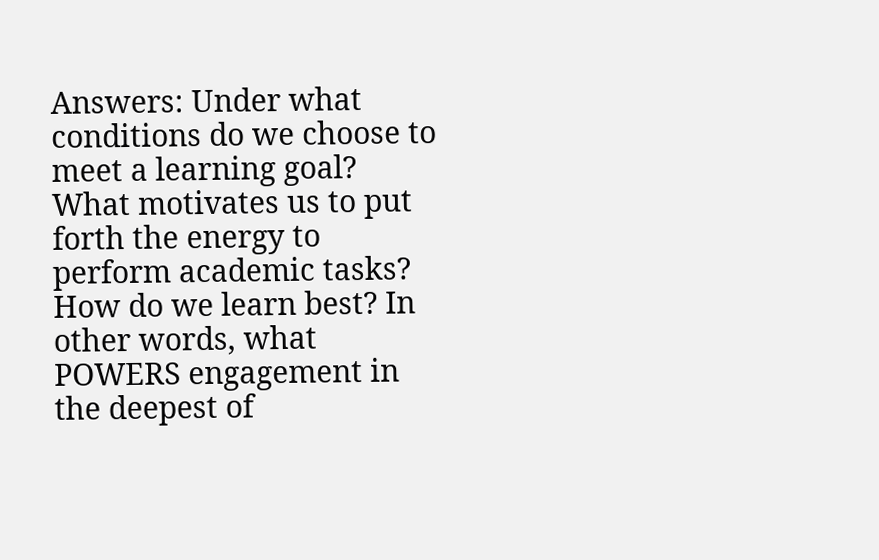Answers: Under what conditions do we choose to meet a learning goal? What motivates us to put forth the energy to perform academic tasks? How do we learn best? In other words, what POWERS engagement in the deepest of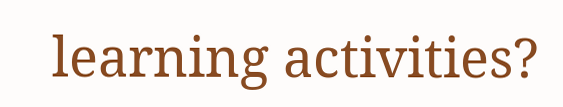learning activities?